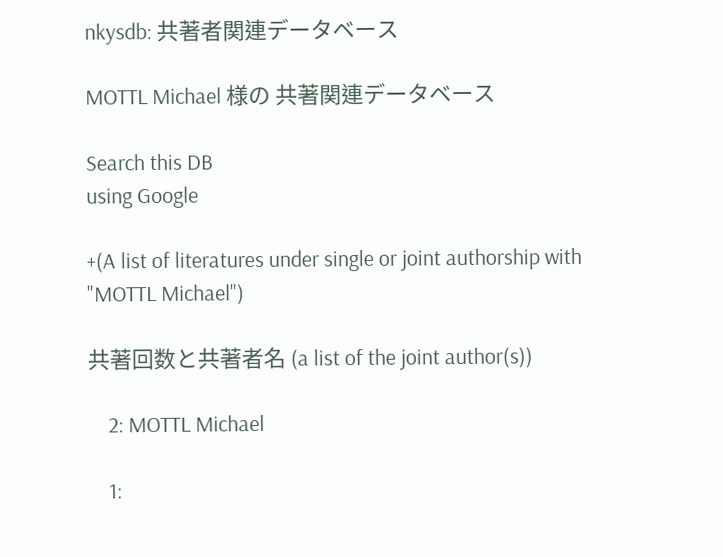nkysdb: 共著者関連データベース

MOTTL Michael 様の 共著関連データベース

Search this DB
using Google

+(A list of literatures under single or joint authorship with "MOTTL Michael")

共著回数と共著者名 (a list of the joint author(s))

    2: MOTTL Michael

    1: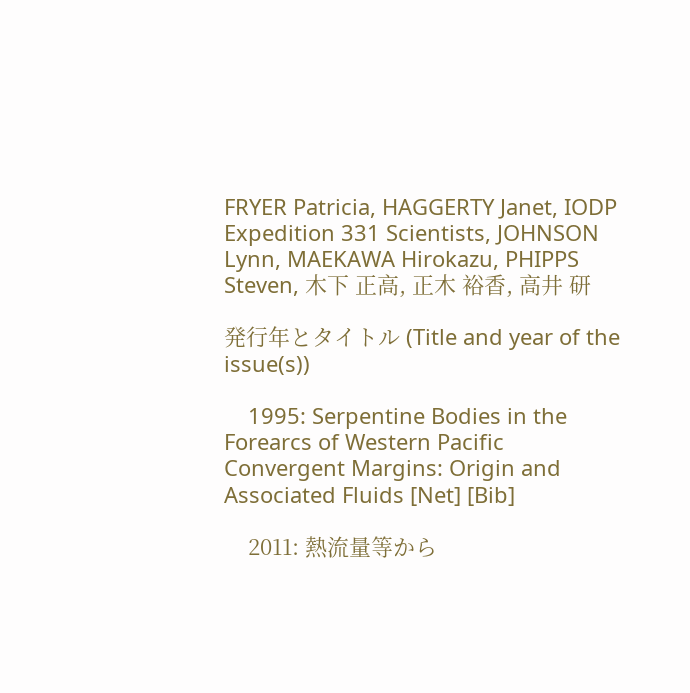FRYER Patricia, HAGGERTY Janet, IODP Expedition 331 Scientists, JOHNSON Lynn, MAEKAWA Hirokazu, PHIPPS Steven, 木下 正高, 正木 裕香, 高井 研

発行年とタイトル (Title and year of the issue(s))

    1995: Serpentine Bodies in the Forearcs of Western Pacific Convergent Margins: Origin and Associated Fluids [Net] [Bib]

    2011: 熱流量等から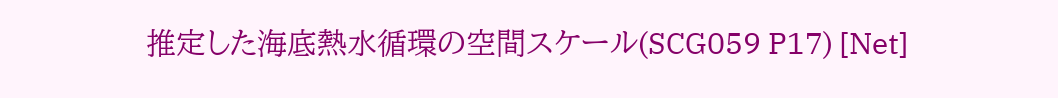推定した海底熱水循環の空間スケール(SCG059 P17) [Net]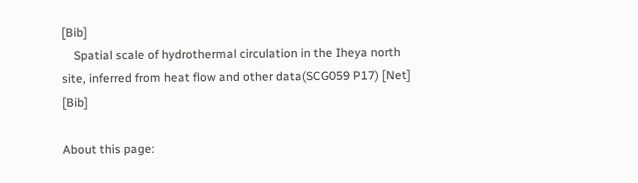[Bib]
    Spatial scale of hydrothermal circulation in the Iheya north site, inferred from heat flow and other data(SCG059 P17) [Net] [Bib]

About this page: